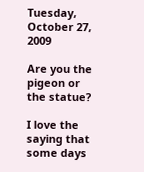Tuesday, October 27, 2009

Are you the pigeon or the statue?

I love the saying that some days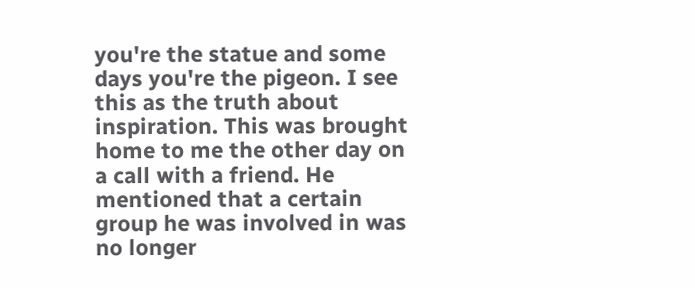you're the statue and some days you're the pigeon. I see this as the truth about inspiration. This was brought home to me the other day on a call with a friend. He mentioned that a certain group he was involved in was no longer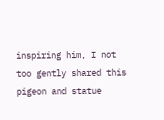inspiring him, I not too gently shared this pigeon and statue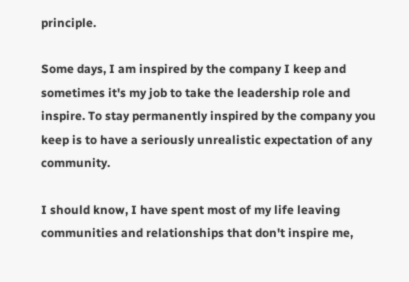principle.

Some days, I am inspired by the company I keep and sometimes it's my job to take the leadership role and inspire. To stay permanently inspired by the company you keep is to have a seriously unrealistic expectation of any community.

I should know, I have spent most of my life leaving communities and relationships that don't inspire me,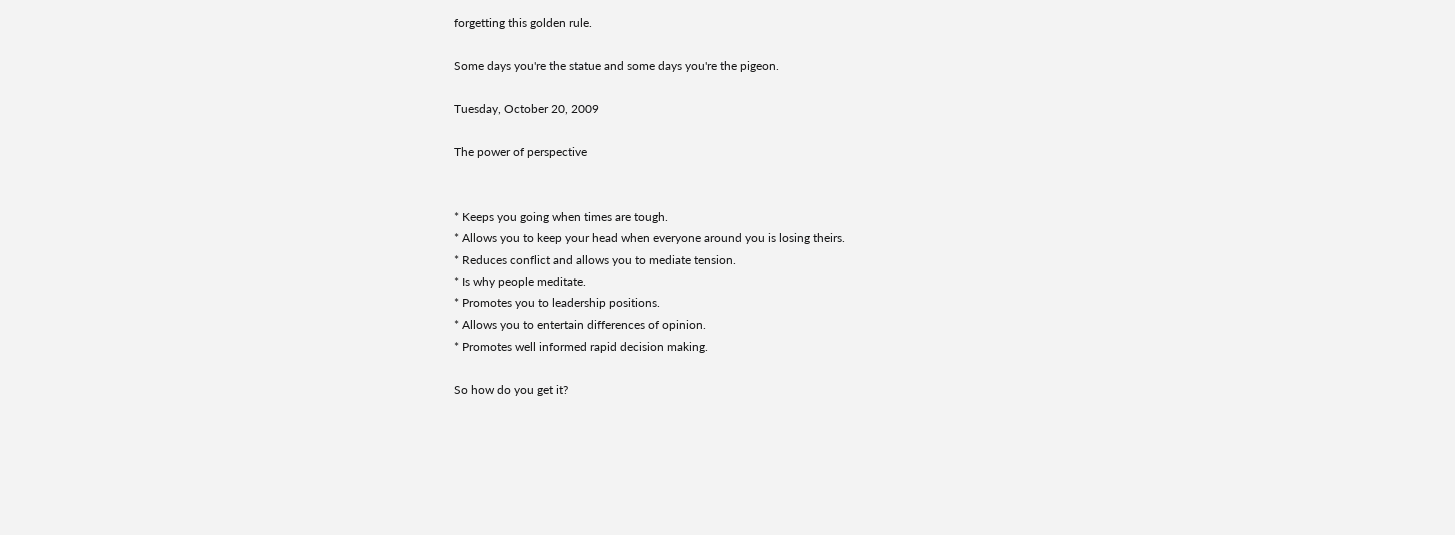forgetting this golden rule.

Some days you're the statue and some days you're the pigeon.

Tuesday, October 20, 2009

The power of perspective


* Keeps you going when times are tough.
* Allows you to keep your head when everyone around you is losing theirs.
* Reduces conflict and allows you to mediate tension.
* Is why people meditate.
* Promotes you to leadership positions.
* Allows you to entertain differences of opinion.
* Promotes well informed rapid decision making.

So how do you get it?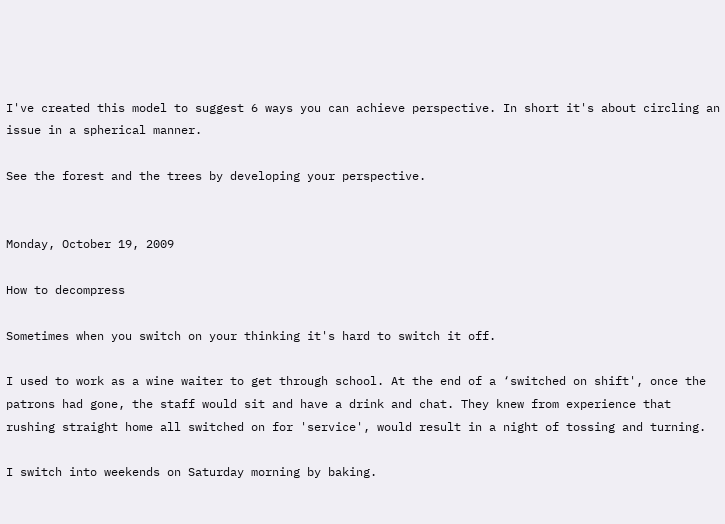I've created this model to suggest 6 ways you can achieve perspective. In short it's about circling an issue in a spherical manner.

See the forest and the trees by developing your perspective.


Monday, October 19, 2009

How to decompress

Sometimes when you switch on your thinking it's hard to switch it off.

I used to work as a wine waiter to get through school. At the end of a ‘switched on shift', once the patrons had gone, the staff would sit and have a drink and chat. They knew from experience that rushing straight home all switched on for 'service', would result in a night of tossing and turning.

I switch into weekends on Saturday morning by baking.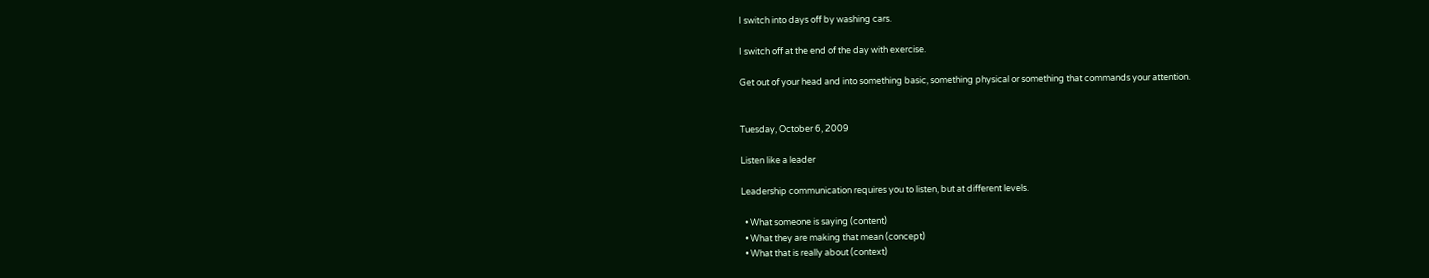I switch into days off by washing cars.

I switch off at the end of the day with exercise.

Get out of your head and into something basic, something physical or something that commands your attention.


Tuesday, October 6, 2009

Listen like a leader

Leadership communication requires you to listen, but at different levels.

  • What someone is saying (content)
  • What they are making that mean (concept)
  • What that is really about (context)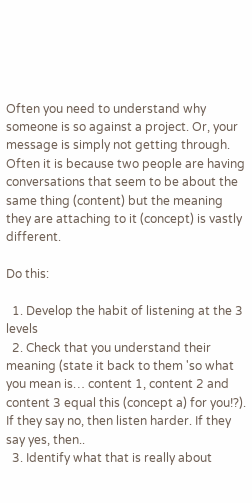Often you need to understand why someone is so against a project. Or, your message is simply not getting through. Often it is because two people are having conversations that seem to be about the same thing (content) but the meaning they are attaching to it (concept) is vastly different.

Do this:

  1. Develop the habit of listening at the 3 levels
  2. Check that you understand their meaning (state it back to them 'so what you mean is… content 1, content 2 and content 3 equal this (concept a) for you!?). If they say no, then listen harder. If they say yes, then..
  3. Identify what that is really about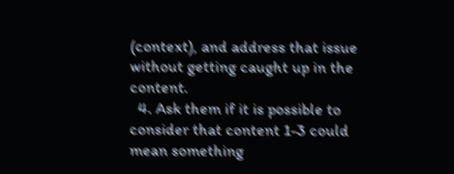(context), and address that issue without getting caught up in the content.
  4. Ask them if it is possible to consider that content 1-3 could mean something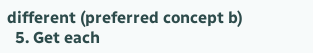different (preferred concept b)
  5. Get each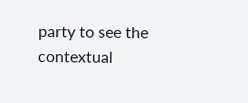party to see the contextual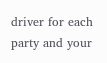driver for each party and your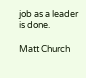job as a leader is done.

Matt Church